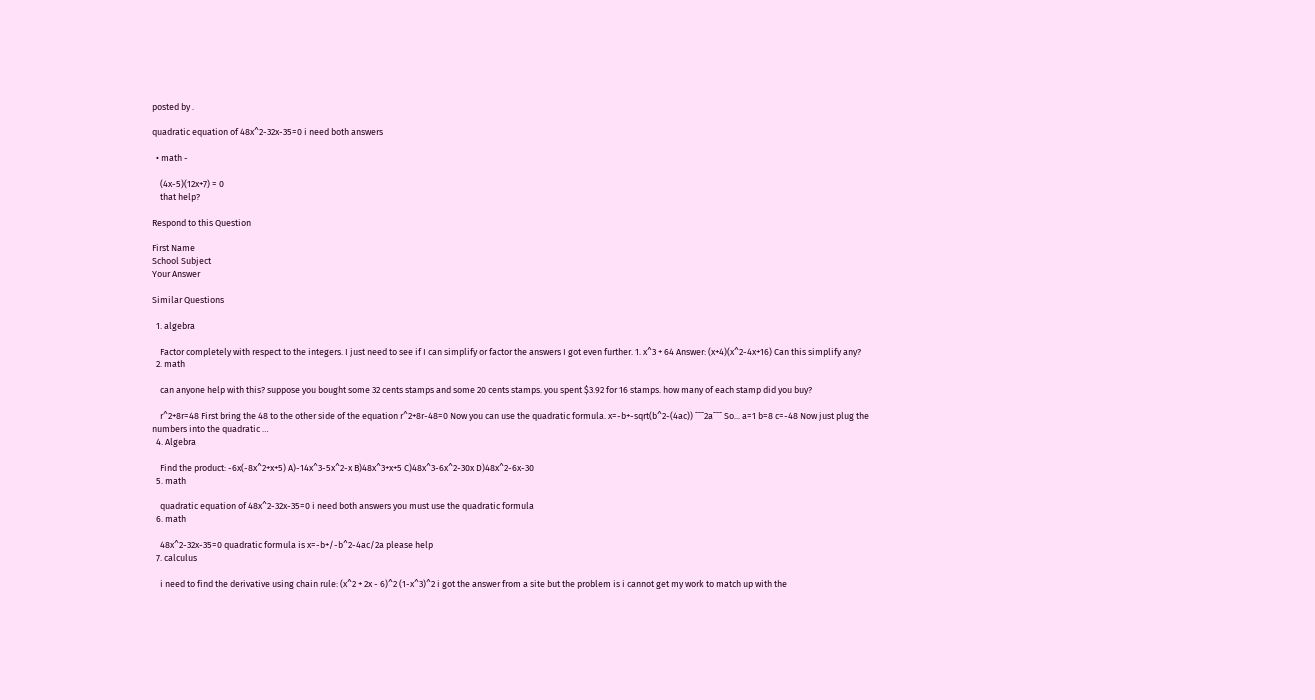posted by .

quadratic equation of 48x^2-32x-35=0 i need both answers

  • math -

    (4x-5)(12x+7) = 0
    that help?

Respond to this Question

First Name
School Subject
Your Answer

Similar Questions

  1. algebra

    Factor completely with respect to the integers. I just need to see if I can simplify or factor the answers I got even further. 1. x^3 + 64 Answer: (x+4)(x^2-4x+16) Can this simplify any?
  2. math

    can anyone help with this? suppose you bought some 32 cents stamps and some 20 cents stamps. you spent $3.92 for 16 stamps. how many of each stamp did you buy?

    r^2+8r=48 First bring the 48 to the other side of the equation r^2+8r-48=0 Now you can use the quadratic formula. x=-b+-sqrt(b^2-(4ac)) ¯¯¯2a¯¯¯ So... a=1 b=8 c=-48 Now just plug the numbers into the quadratic …
  4. Algebra

    Find the product: -6x(-8x^2+x+5) A)-14x^3-5x^2-x B)48x^3+x+5 C)48x^3-6x^2-30x D)48x^2-6x-30
  5. math

    quadratic equation of 48x^2-32x-35=0 i need both answers you must use the quadratic formula
  6. math

    48x^2-32x-35=0 quadratic formula is x=-b+/-b^2-4ac/2a please help
  7. calculus

    i need to find the derivative using chain rule: (x^2 + 2x - 6)^2 (1-x^3)^2 i got the answer from a site but the problem is i cannot get my work to match up with the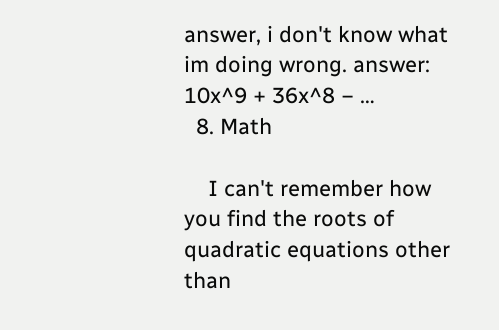answer, i don't know what im doing wrong. answer: 10x^9 + 36x^8 − …
  8. Math

    I can't remember how you find the roots of quadratic equations other than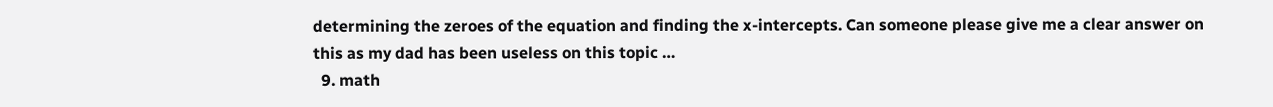determining the zeroes of the equation and finding the x-intercepts. Can someone please give me a clear answer on this as my dad has been useless on this topic …
  9. math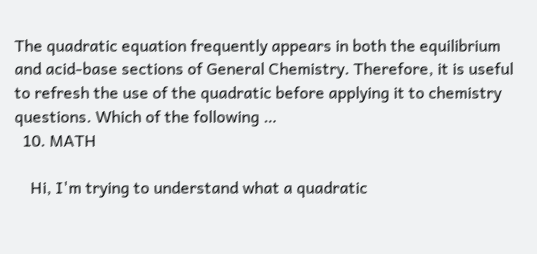The quadratic equation frequently appears in both the equilibrium and acid-base sections of General Chemistry. Therefore, it is useful to refresh the use of the quadratic before applying it to chemistry questions. Which of the following …
  10. MATH

    Hi, I'm trying to understand what a quadratic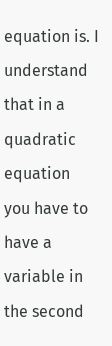equation is. I understand that in a quadratic equation you have to have a variable in the second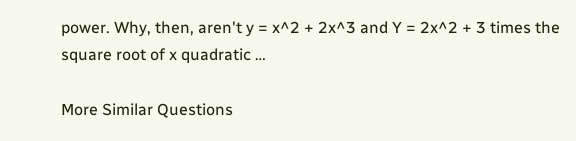power. Why, then, aren't y = x^2 + 2x^3 and Y = 2x^2 + 3 times the square root of x quadratic …

More Similar Questions